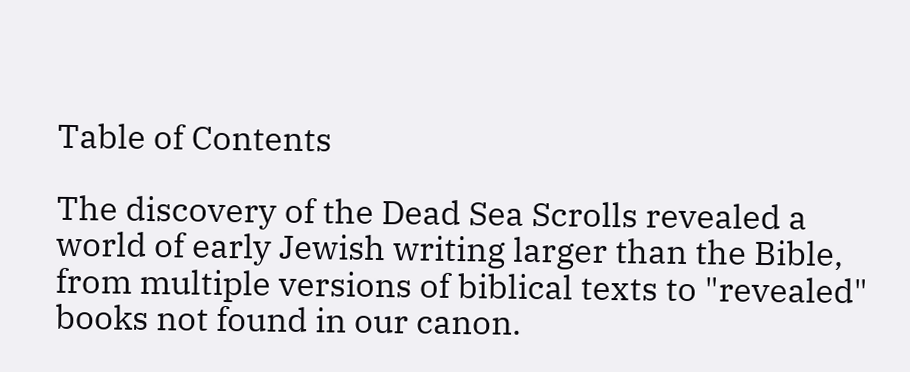Table of Contents

The discovery of the Dead Sea Scrolls revealed a world of early Jewish writing larger than the Bible, from multiple versions of biblical texts to "revealed" books not found in our canon.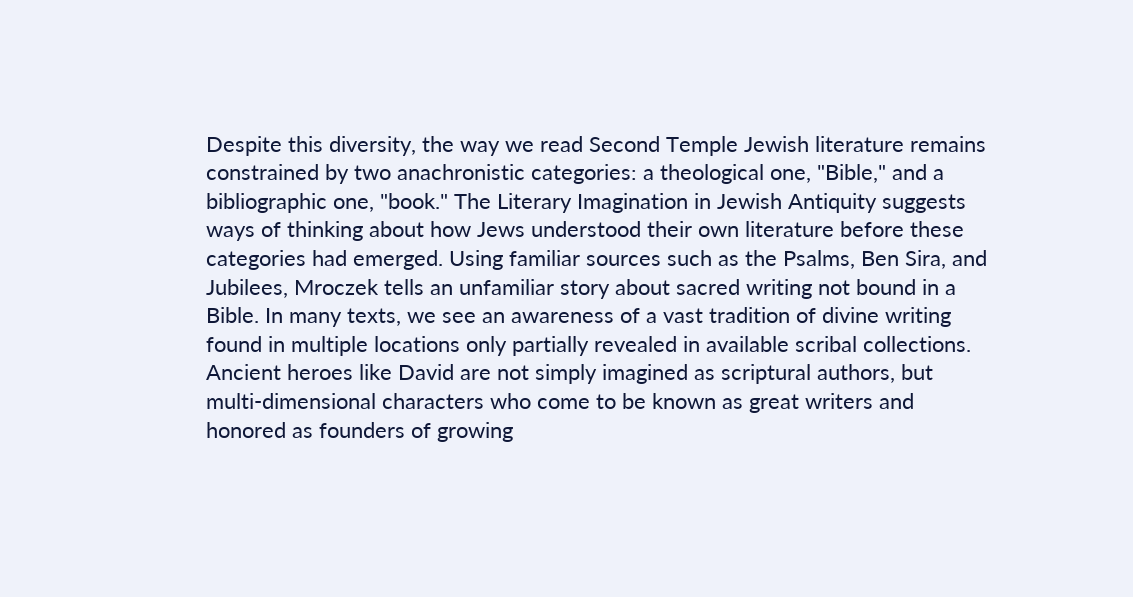Despite this diversity, the way we read Second Temple Jewish literature remains constrained by two anachronistic categories: a theological one, "Bible," and a bibliographic one, "book." The Literary Imagination in Jewish Antiquity suggests ways of thinking about how Jews understood their own literature before these categories had emerged. Using familiar sources such as the Psalms, Ben Sira, and Jubilees, Mroczek tells an unfamiliar story about sacred writing not bound in a Bible. In many texts, we see an awareness of a vast tradition of divine writing found in multiple locations only partially revealed in available scribal collections. Ancient heroes like David are not simply imagined as scriptural authors, but multi-dimensional characters who come to be known as great writers and honored as founders of growing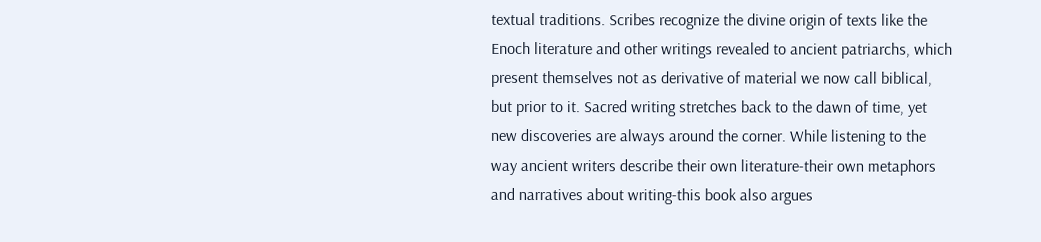textual traditions. Scribes recognize the divine origin of texts like the Enoch literature and other writings revealed to ancient patriarchs, which present themselves not as derivative of material we now call biblical, but prior to it. Sacred writing stretches back to the dawn of time, yet new discoveries are always around the corner. While listening to the way ancient writers describe their own literature-their own metaphors and narratives about writing-this book also argues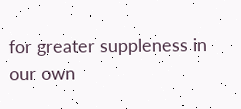for greater suppleness in our own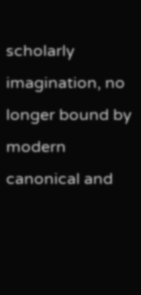scholarly imagination, no longer bound by modern canonical and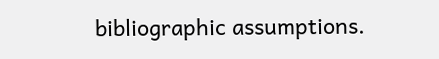bibliographic assumptions.